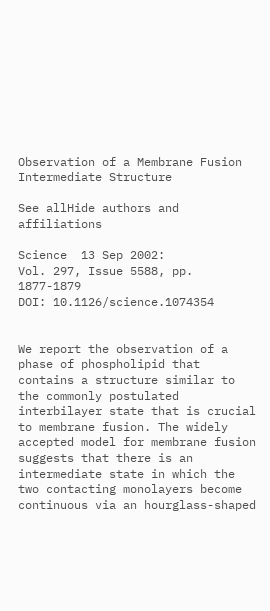Observation of a Membrane Fusion Intermediate Structure

See allHide authors and affiliations

Science  13 Sep 2002:
Vol. 297, Issue 5588, pp. 1877-1879
DOI: 10.1126/science.1074354


We report the observation of a phase of phospholipid that contains a structure similar to the commonly postulated interbilayer state that is crucial to membrane fusion. The widely accepted model for membrane fusion suggests that there is an intermediate state in which the two contacting monolayers become continuous via an hourglass-shaped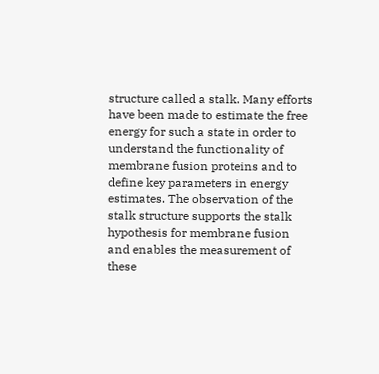structure called a stalk. Many efforts have been made to estimate the free energy for such a state in order to understand the functionality of membrane fusion proteins and to define key parameters in energy estimates. The observation of the stalk structure supports the stalk hypothesis for membrane fusion and enables the measurement of these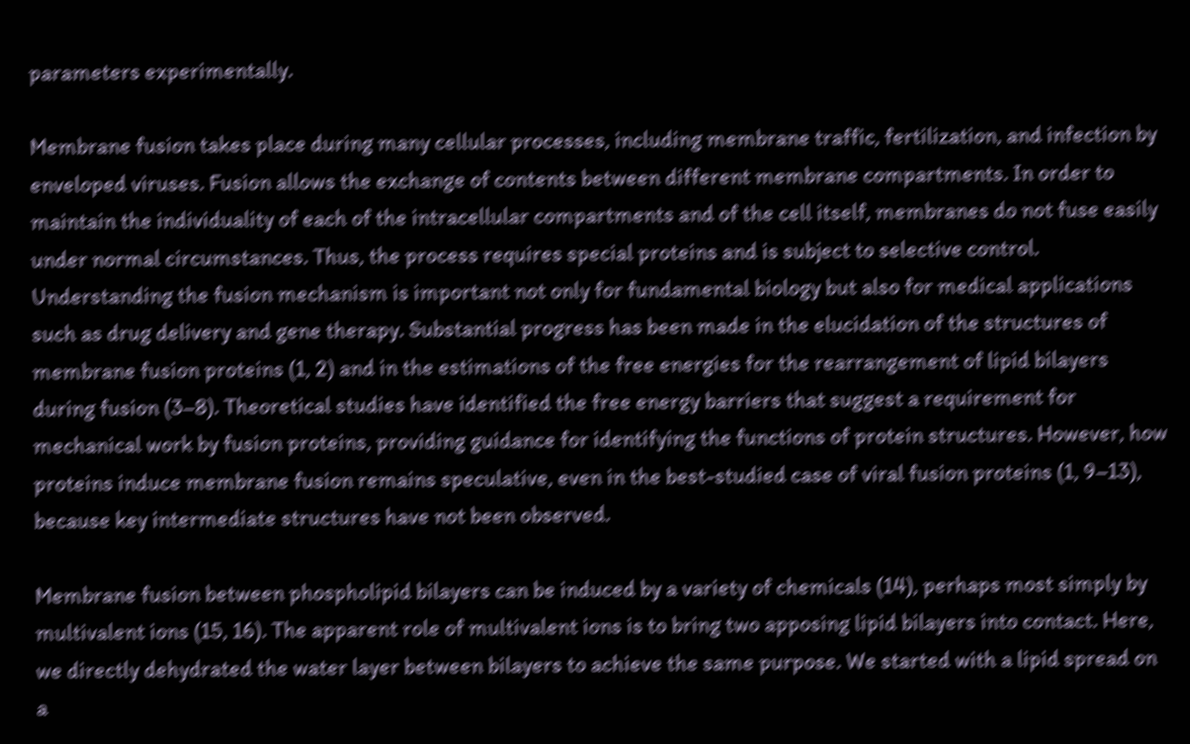parameters experimentally.

Membrane fusion takes place during many cellular processes, including membrane traffic, fertilization, and infection by enveloped viruses. Fusion allows the exchange of contents between different membrane compartments. In order to maintain the individuality of each of the intracellular compartments and of the cell itself, membranes do not fuse easily under normal circumstances. Thus, the process requires special proteins and is subject to selective control. Understanding the fusion mechanism is important not only for fundamental biology but also for medical applications such as drug delivery and gene therapy. Substantial progress has been made in the elucidation of the structures of membrane fusion proteins (1, 2) and in the estimations of the free energies for the rearrangement of lipid bilayers during fusion (3–8). Theoretical studies have identified the free energy barriers that suggest a requirement for mechanical work by fusion proteins, providing guidance for identifying the functions of protein structures. However, how proteins induce membrane fusion remains speculative, even in the best-studied case of viral fusion proteins (1, 9–13), because key intermediate structures have not been observed.

Membrane fusion between phospholipid bilayers can be induced by a variety of chemicals (14), perhaps most simply by multivalent ions (15, 16). The apparent role of multivalent ions is to bring two apposing lipid bilayers into contact. Here, we directly dehydrated the water layer between bilayers to achieve the same purpose. We started with a lipid spread on a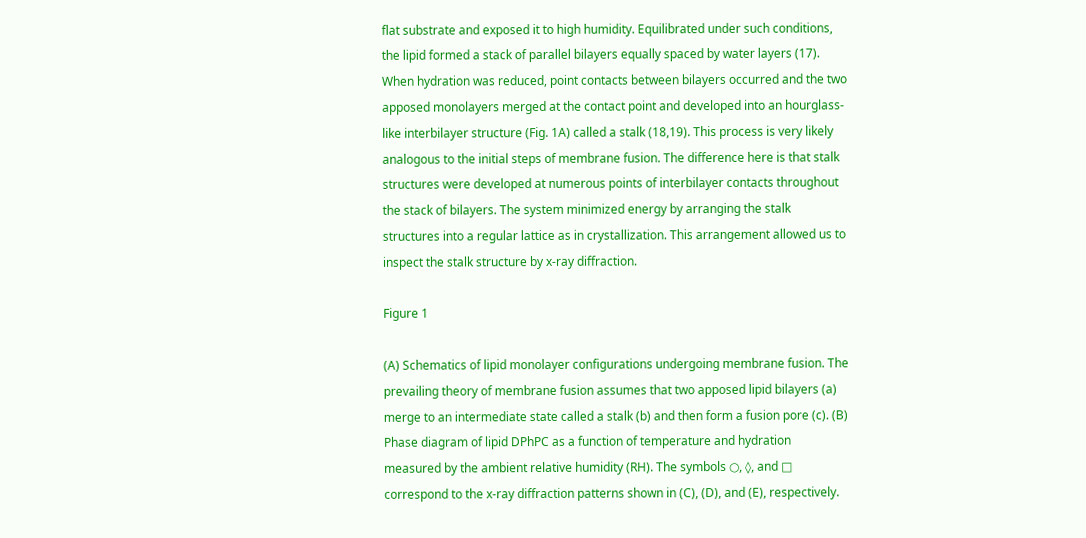flat substrate and exposed it to high humidity. Equilibrated under such conditions, the lipid formed a stack of parallel bilayers equally spaced by water layers (17). When hydration was reduced, point contacts between bilayers occurred and the two apposed monolayers merged at the contact point and developed into an hourglass-like interbilayer structure (Fig. 1A) called a stalk (18,19). This process is very likely analogous to the initial steps of membrane fusion. The difference here is that stalk structures were developed at numerous points of interbilayer contacts throughout the stack of bilayers. The system minimized energy by arranging the stalk structures into a regular lattice as in crystallization. This arrangement allowed us to inspect the stalk structure by x-ray diffraction.

Figure 1

(A) Schematics of lipid monolayer configurations undergoing membrane fusion. The prevailing theory of membrane fusion assumes that two apposed lipid bilayers (a) merge to an intermediate state called a stalk (b) and then form a fusion pore (c). (B) Phase diagram of lipid DPhPC as a function of temperature and hydration measured by the ambient relative humidity (RH). The symbols ○, ◊, and □ correspond to the x-ray diffraction patterns shown in (C), (D), and (E), respectively.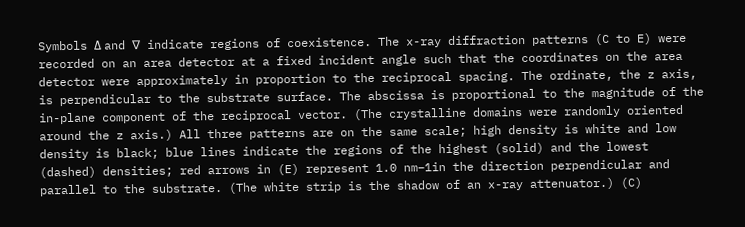Symbols Δ and ∇ indicate regions of coexistence. The x-ray diffraction patterns (C to E) were recorded on an area detector at a fixed incident angle such that the coordinates on the area detector were approximately in proportion to the reciprocal spacing. The ordinate, the z axis, is perpendicular to the substrate surface. The abscissa is proportional to the magnitude of the in-plane component of the reciprocal vector. (The crystalline domains were randomly oriented around the z axis.) All three patterns are on the same scale; high density is white and low density is black; blue lines indicate the regions of the highest (solid) and the lowest (dashed) densities; red arrows in (E) represent 1.0 nm−1in the direction perpendicular and parallel to the substrate. (The white strip is the shadow of an x-ray attenuator.) (C)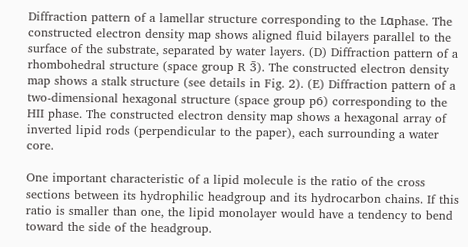Diffraction pattern of a lamellar structure corresponding to the Lαphase. The constructed electron density map shows aligned fluid bilayers parallel to the surface of the substrate, separated by water layers. (D) Diffraction pattern of a rhombohedral structure (space group R 3̄). The constructed electron density map shows a stalk structure (see details in Fig. 2). (E) Diffraction pattern of a two-dimensional hexagonal structure (space group p6) corresponding to the HII phase. The constructed electron density map shows a hexagonal array of inverted lipid rods (perpendicular to the paper), each surrounding a water core.

One important characteristic of a lipid molecule is the ratio of the cross sections between its hydrophilic headgroup and its hydrocarbon chains. If this ratio is smaller than one, the lipid monolayer would have a tendency to bend toward the side of the headgroup.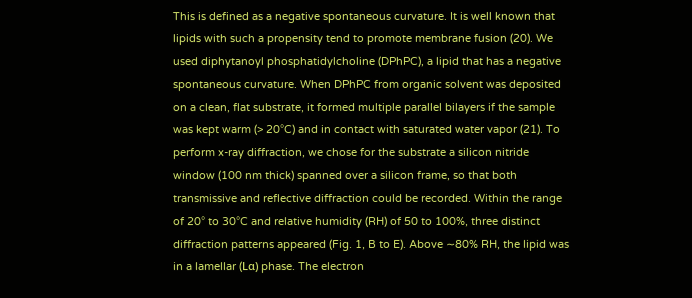This is defined as a negative spontaneous curvature. It is well known that lipids with such a propensity tend to promote membrane fusion (20). We used diphytanoyl phosphatidylcholine (DPhPC), a lipid that has a negative spontaneous curvature. When DPhPC from organic solvent was deposited on a clean, flat substrate, it formed multiple parallel bilayers if the sample was kept warm (> 20°C) and in contact with saturated water vapor (21). To perform x-ray diffraction, we chose for the substrate a silicon nitride window (100 nm thick) spanned over a silicon frame, so that both transmissive and reflective diffraction could be recorded. Within the range of 20° to 30°C and relative humidity (RH) of 50 to 100%, three distinct diffraction patterns appeared (Fig. 1, B to E). Above ∼80% RH, the lipid was in a lamellar (Lα) phase. The electron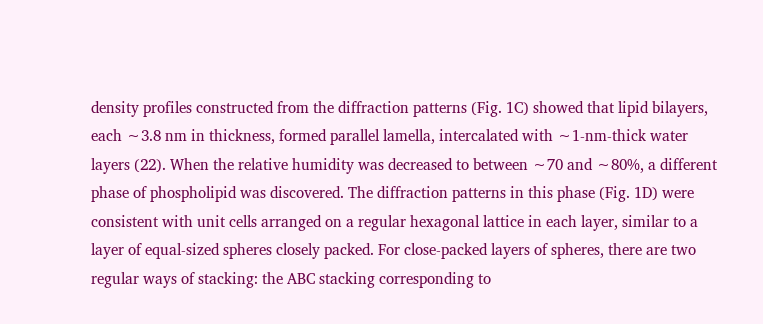density profiles constructed from the diffraction patterns (Fig. 1C) showed that lipid bilayers, each ∼3.8 nm in thickness, formed parallel lamella, intercalated with ∼1-nm-thick water layers (22). When the relative humidity was decreased to between ∼70 and ∼80%, a different phase of phospholipid was discovered. The diffraction patterns in this phase (Fig. 1D) were consistent with unit cells arranged on a regular hexagonal lattice in each layer, similar to a layer of equal-sized spheres closely packed. For close-packed layers of spheres, there are two regular ways of stacking: the ABC stacking corresponding to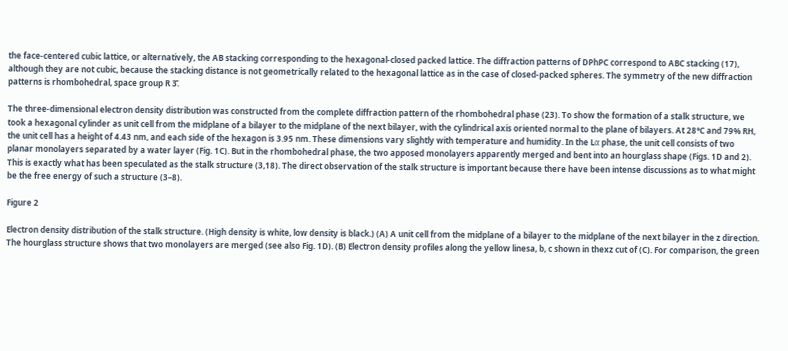the face-centered cubic lattice, or alternatively, the AB stacking corresponding to the hexagonal-closed packed lattice. The diffraction patterns of DPhPC correspond to ABC stacking (17), although they are not cubic, because the stacking distance is not geometrically related to the hexagonal lattice as in the case of closed-packed spheres. The symmetry of the new diffraction patterns is rhombohedral, space group R 3̄.

The three-dimensional electron density distribution was constructed from the complete diffraction pattern of the rhombohedral phase (23). To show the formation of a stalk structure, we took a hexagonal cylinder as unit cell from the midplane of a bilayer to the midplane of the next bilayer, with the cylindrical axis oriented normal to the plane of bilayers. At 28°C and 79% RH, the unit cell has a height of 4.43 nm, and each side of the hexagon is 3.95 nm. These dimensions vary slightly with temperature and humidity. In the Lα phase, the unit cell consists of two planar monolayers separated by a water layer (Fig. 1C). But in the rhombohedral phase, the two apposed monolayers apparently merged and bent into an hourglass shape (Figs. 1D and 2). This is exactly what has been speculated as the stalk structure (3,18). The direct observation of the stalk structure is important because there have been intense discussions as to what might be the free energy of such a structure (3–8).

Figure 2

Electron density distribution of the stalk structure. (High density is white, low density is black.) (A) A unit cell from the midplane of a bilayer to the midplane of the next bilayer in the z direction. The hourglass structure shows that two monolayers are merged (see also Fig. 1D). (B) Electron density profiles along the yellow linesa, b, c shown in thexz cut of (C). For comparison, the green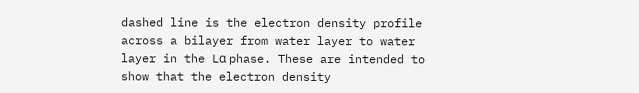dashed line is the electron density profile across a bilayer from water layer to water layer in the Lα phase. These are intended to show that the electron density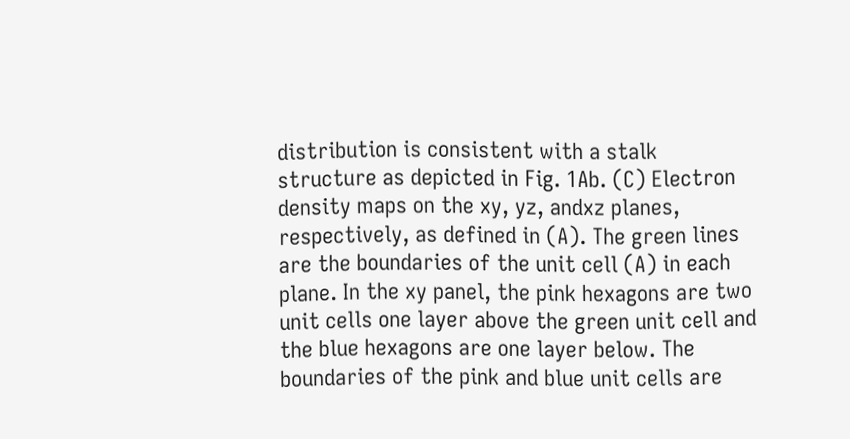distribution is consistent with a stalk structure as depicted in Fig. 1Ab. (C) Electron density maps on the xy, yz, andxz planes, respectively, as defined in (A). The green lines are the boundaries of the unit cell (A) in each plane. In the xy panel, the pink hexagons are two unit cells one layer above the green unit cell and the blue hexagons are one layer below. The boundaries of the pink and blue unit cells are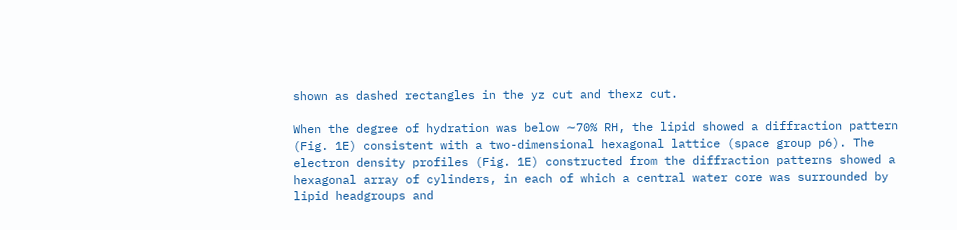shown as dashed rectangles in the yz cut and thexz cut.

When the degree of hydration was below ∼70% RH, the lipid showed a diffraction pattern (Fig. 1E) consistent with a two-dimensional hexagonal lattice (space group p6). The electron density profiles (Fig. 1E) constructed from the diffraction patterns showed a hexagonal array of cylinders, in each of which a central water core was surrounded by lipid headgroups and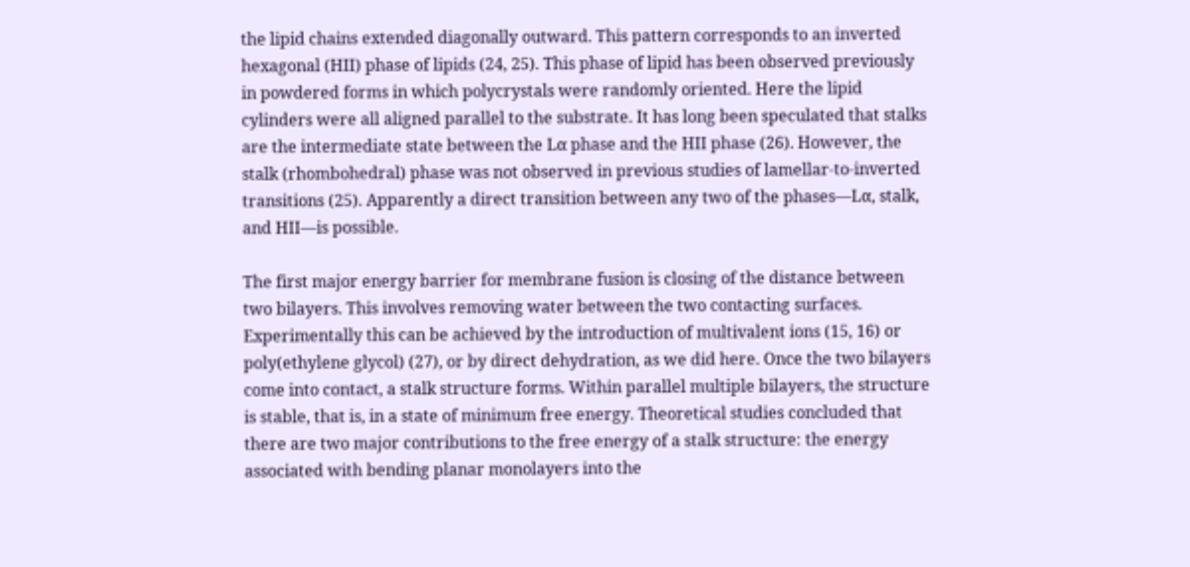the lipid chains extended diagonally outward. This pattern corresponds to an inverted hexagonal (HII) phase of lipids (24, 25). This phase of lipid has been observed previously in powdered forms in which polycrystals were randomly oriented. Here the lipid cylinders were all aligned parallel to the substrate. It has long been speculated that stalks are the intermediate state between the Lα phase and the HII phase (26). However, the stalk (rhombohedral) phase was not observed in previous studies of lamellar-to-inverted transitions (25). Apparently a direct transition between any two of the phases—Lα, stalk, and HII—is possible.

The first major energy barrier for membrane fusion is closing of the distance between two bilayers. This involves removing water between the two contacting surfaces. Experimentally this can be achieved by the introduction of multivalent ions (15, 16) or poly(ethylene glycol) (27), or by direct dehydration, as we did here. Once the two bilayers come into contact, a stalk structure forms. Within parallel multiple bilayers, the structure is stable, that is, in a state of minimum free energy. Theoretical studies concluded that there are two major contributions to the free energy of a stalk structure: the energy associated with bending planar monolayers into the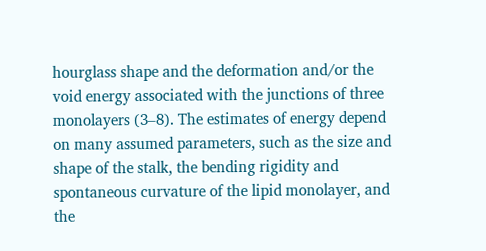hourglass shape and the deformation and/or the void energy associated with the junctions of three monolayers (3–8). The estimates of energy depend on many assumed parameters, such as the size and shape of the stalk, the bending rigidity and spontaneous curvature of the lipid monolayer, and the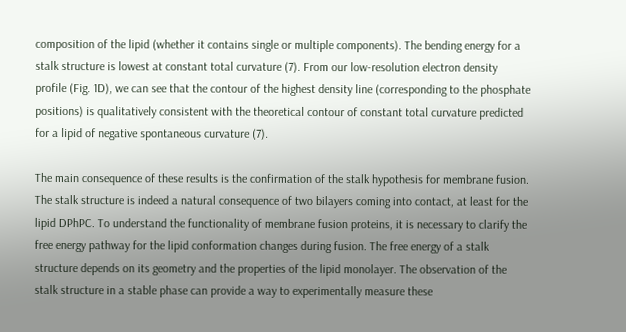composition of the lipid (whether it contains single or multiple components). The bending energy for a stalk structure is lowest at constant total curvature (7). From our low-resolution electron density profile (Fig. 1D), we can see that the contour of the highest density line (corresponding to the phosphate positions) is qualitatively consistent with the theoretical contour of constant total curvature predicted for a lipid of negative spontaneous curvature (7).

The main consequence of these results is the confirmation of the stalk hypothesis for membrane fusion. The stalk structure is indeed a natural consequence of two bilayers coming into contact, at least for the lipid DPhPC. To understand the functionality of membrane fusion proteins, it is necessary to clarify the free energy pathway for the lipid conformation changes during fusion. The free energy of a stalk structure depends on its geometry and the properties of the lipid monolayer. The observation of the stalk structure in a stable phase can provide a way to experimentally measure these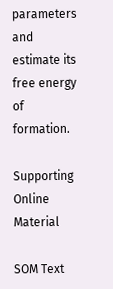parameters and estimate its free energy of formation.

Supporting Online Material

SOM Text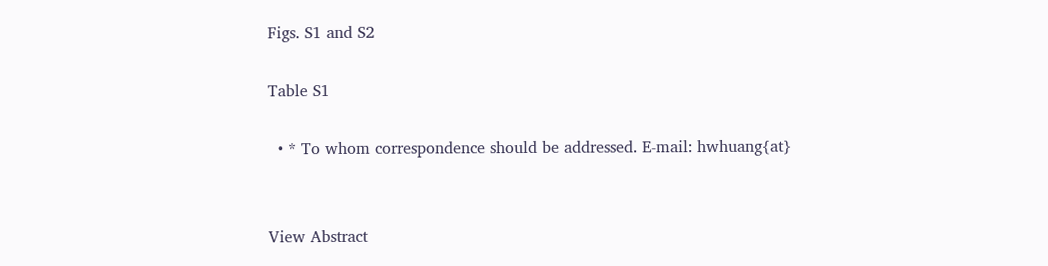Figs. S1 and S2

Table S1

  • * To whom correspondence should be addressed. E-mail: hwhuang{at}


View Abstract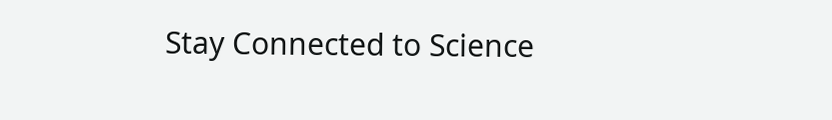Stay Connected to Science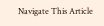Navigate This Article